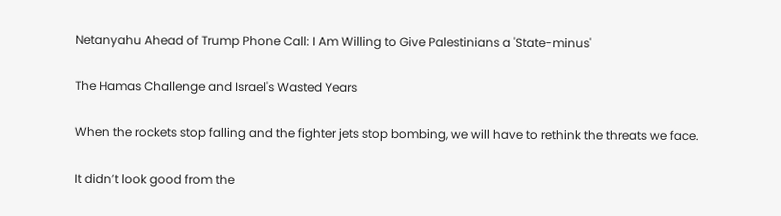Netanyahu Ahead of Trump Phone Call: I Am Willing to Give Palestinians a 'State-minus'

The Hamas Challenge and Israel's Wasted Years

When the rockets stop falling and the fighter jets stop bombing, we will have to rethink the threats we face.

It didn’t look good from the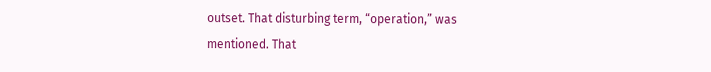outset. That disturbing term, “operation,” was mentioned. That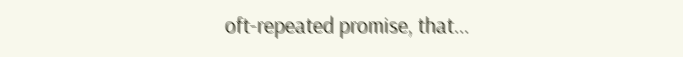oft-repeated promise, that...